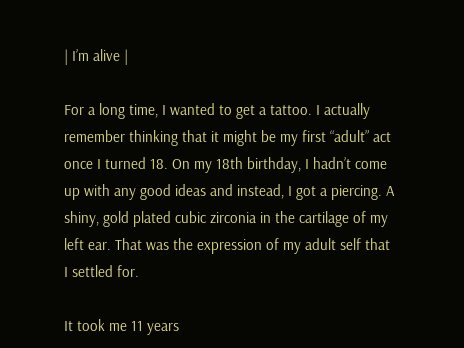| I’m alive |

For a long time, I wanted to get a tattoo. I actually remember thinking that it might be my first “adult” act once I turned 18. On my 18th birthday, I hadn’t come up with any good ideas and instead, I got a piercing. A shiny, gold plated cubic zirconia in the cartilage of my left ear. That was the expression of my adult self that I settled for.

It took me 11 years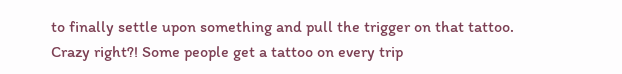to finally settle upon something and pull the trigger on that tattoo. Crazy right?! Some people get a tattoo on every trip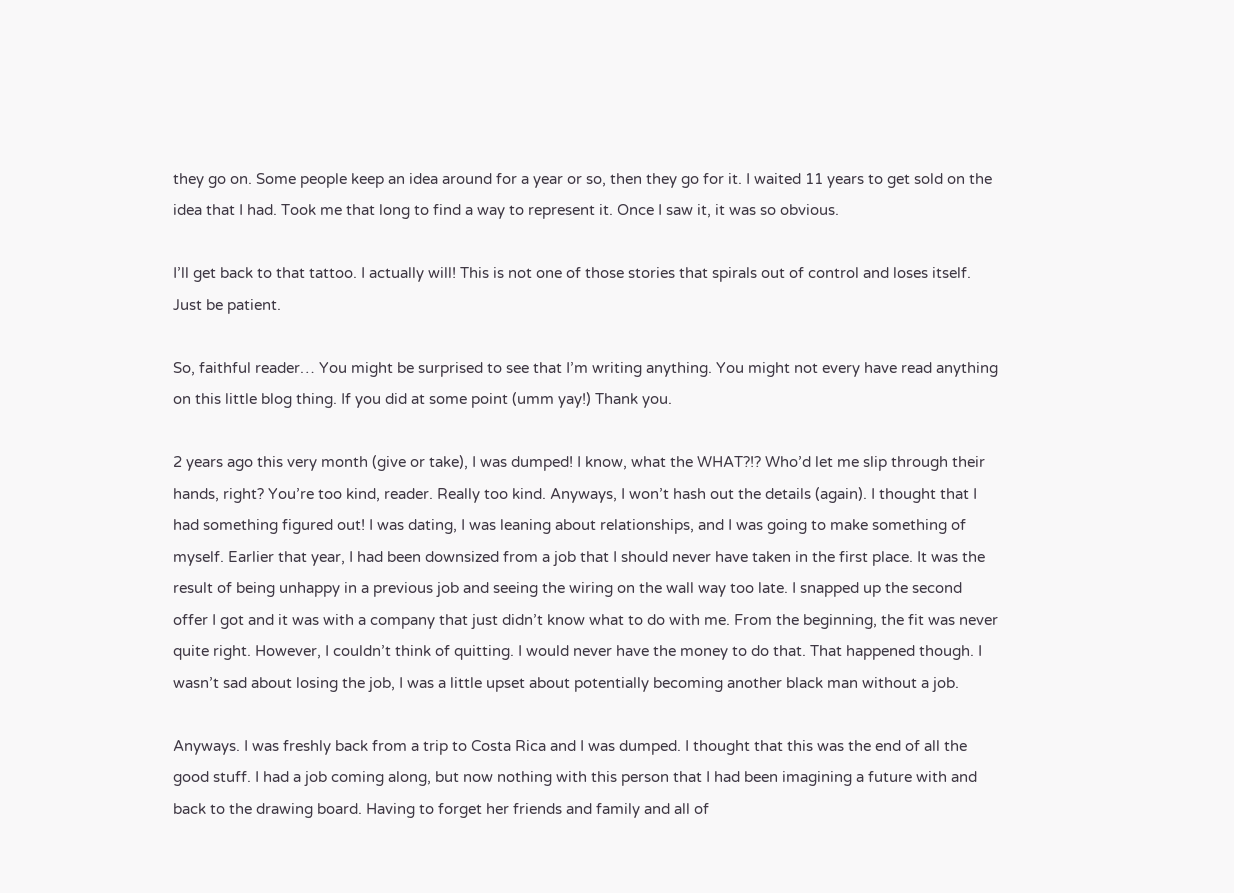they go on. Some people keep an idea around for a year or so, then they go for it. I waited 11 years to get sold on the idea that I had. Took me that long to find a way to represent it. Once I saw it, it was so obvious.

I’ll get back to that tattoo. I actually will! This is not one of those stories that spirals out of control and loses itself. Just be patient.

So, faithful reader… You might be surprised to see that I’m writing anything. You might not every have read anything on this little blog thing. If you did at some point (umm yay!) Thank you.

2 years ago this very month (give or take), I was dumped! I know, what the WHAT?!? Who’d let me slip through their hands, right? You’re too kind, reader. Really too kind. Anyways, I won’t hash out the details (again). I thought that I had something figured out! I was dating, I was leaning about relationships, and I was going to make something of myself. Earlier that year, I had been downsized from a job that I should never have taken in the first place. It was the result of being unhappy in a previous job and seeing the wiring on the wall way too late. I snapped up the second offer I got and it was with a company that just didn’t know what to do with me. From the beginning, the fit was never quite right. However, I couldn’t think of quitting. I would never have the money to do that. That happened though. I wasn’t sad about losing the job, I was a little upset about potentially becoming another black man without a job.

Anyways. I was freshly back from a trip to Costa Rica and I was dumped. I thought that this was the end of all the good stuff. I had a job coming along, but now nothing with this person that I had been imagining a future with and back to the drawing board. Having to forget her friends and family and all of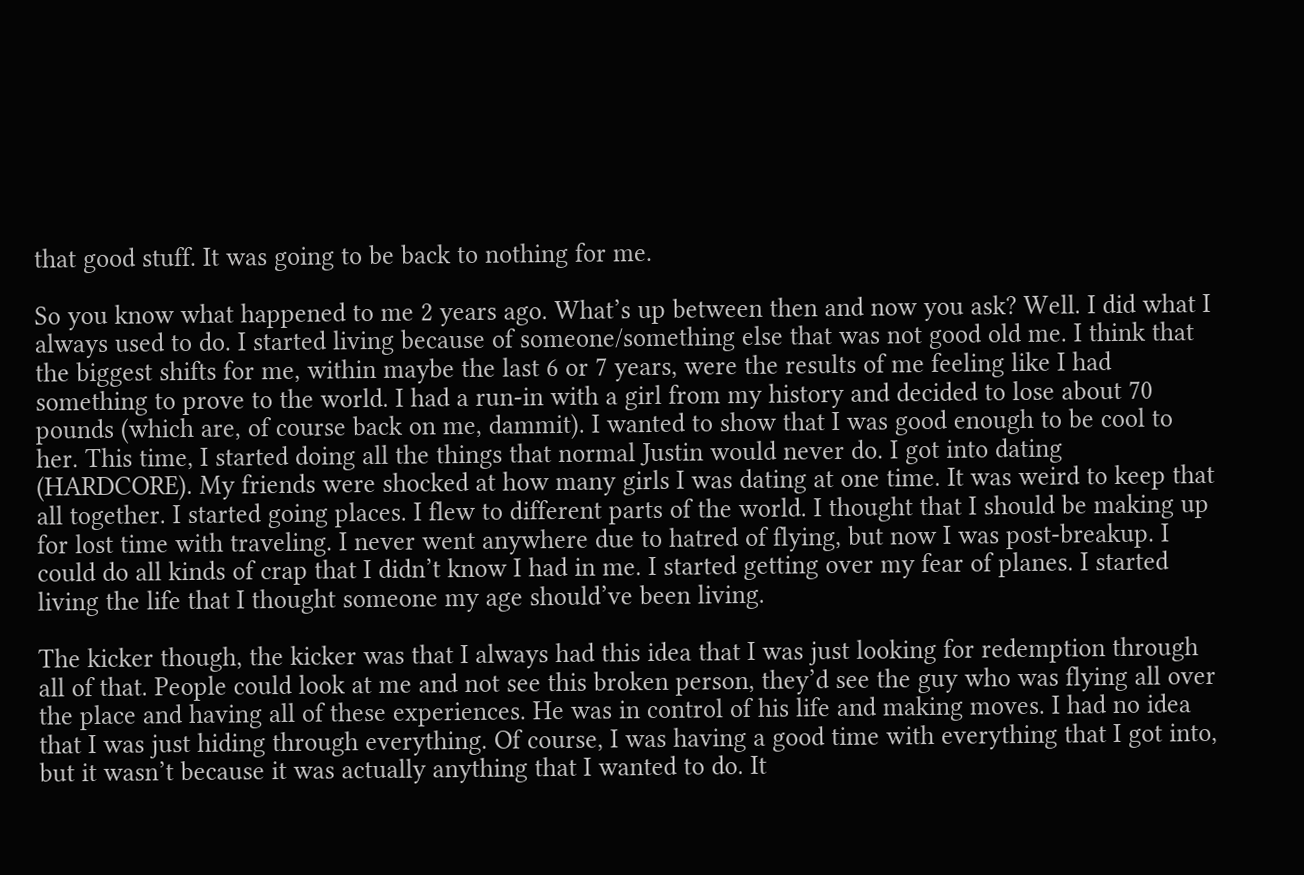that good stuff. It was going to be back to nothing for me.

So you know what happened to me 2 years ago. What’s up between then and now you ask? Well. I did what I always used to do. I started living because of someone/something else that was not good old me. I think that the biggest shifts for me, within maybe the last 6 or 7 years, were the results of me feeling like I had something to prove to the world. I had a run-in with a girl from my history and decided to lose about 70 pounds (which are, of course back on me, dammit). I wanted to show that I was good enough to be cool to her. This time, I started doing all the things that normal Justin would never do. I got into dating (HARDCORE). My friends were shocked at how many girls I was dating at one time. It was weird to keep that all together. I started going places. I flew to different parts of the world. I thought that I should be making up for lost time with traveling. I never went anywhere due to hatred of flying, but now I was post-breakup. I could do all kinds of crap that I didn’t know I had in me. I started getting over my fear of planes. I started living the life that I thought someone my age should’ve been living.

The kicker though, the kicker was that I always had this idea that I was just looking for redemption through all of that. People could look at me and not see this broken person, they’d see the guy who was flying all over the place and having all of these experiences. He was in control of his life and making moves. I had no idea that I was just hiding through everything. Of course, I was having a good time with everything that I got into, but it wasn’t because it was actually anything that I wanted to do. It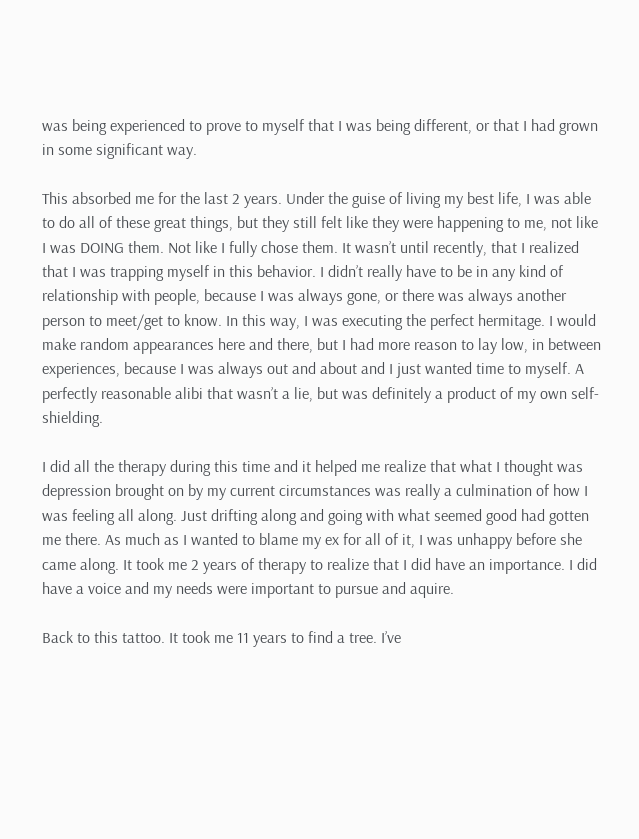was being experienced to prove to myself that I was being different, or that I had grown in some significant way.

This absorbed me for the last 2 years. Under the guise of living my best life, I was able to do all of these great things, but they still felt like they were happening to me, not like I was DOING them. Not like I fully chose them. It wasn’t until recently, that I realized that I was trapping myself in this behavior. I didn’t really have to be in any kind of relationship with people, because I was always gone, or there was always another person to meet/get to know. In this way, I was executing the perfect hermitage. I would make random appearances here and there, but I had more reason to lay low, in between experiences, because I was always out and about and I just wanted time to myself. A perfectly reasonable alibi that wasn’t a lie, but was definitely a product of my own self-shielding.

I did all the therapy during this time and it helped me realize that what I thought was depression brought on by my current circumstances was really a culmination of how I was feeling all along. Just drifting along and going with what seemed good had gotten me there. As much as I wanted to blame my ex for all of it, I was unhappy before she came along. It took me 2 years of therapy to realize that I did have an importance. I did have a voice and my needs were important to pursue and aquire.

Back to this tattoo. It took me 11 years to find a tree. I’ve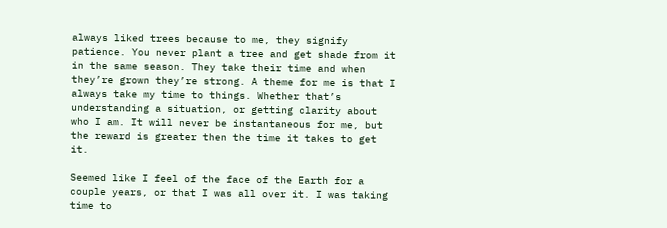always liked trees because to me, they signify patience. You never plant a tree and get shade from it in the same season. They take their time and when they’re grown they’re strong. A theme for me is that I always take my time to things. Whether that’s understanding a situation, or getting clarity about who I am. It will never be instantaneous for me, but the reward is greater then the time it takes to get it.

Seemed like I feel of the face of the Earth for a couple years, or that I was all over it. I was taking time to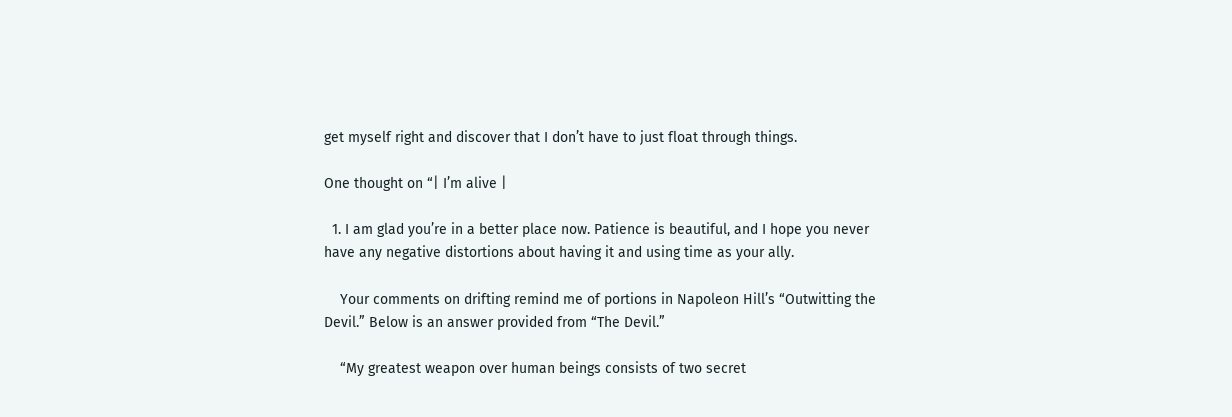get myself right and discover that I don’t have to just float through things.

One thought on “| I’m alive |

  1. I am glad you’re in a better place now. Patience is beautiful, and I hope you never have any negative distortions about having it and using time as your ally.

    Your comments on drifting remind me of portions in Napoleon Hill’s “Outwitting the Devil.” Below is an answer provided from “The Devil.”

    “My greatest weapon over human beings consists of two secret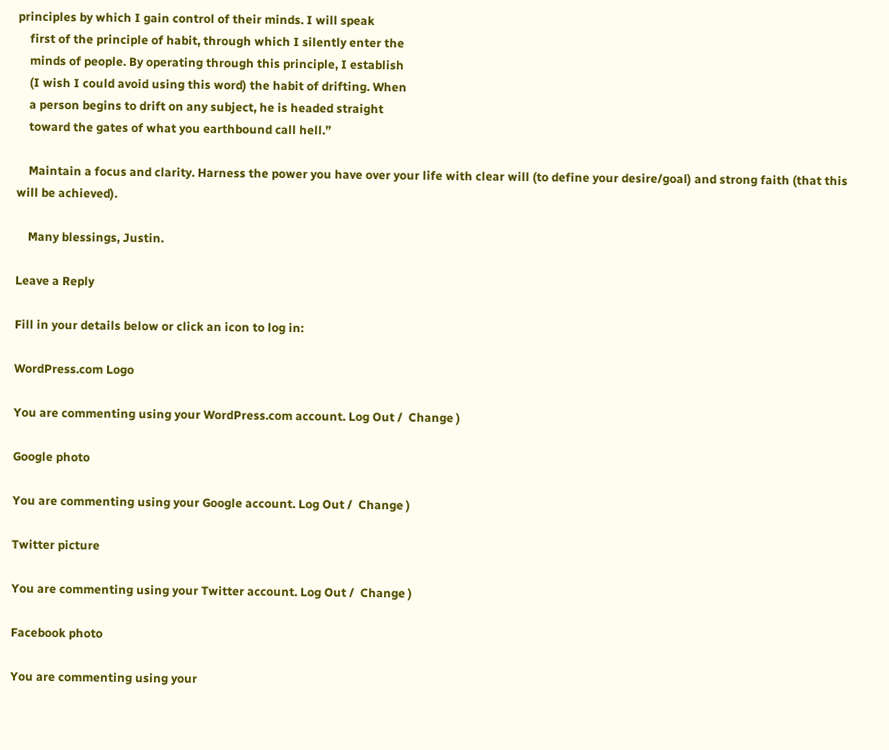principles by which I gain control of their minds. I will speak
    first of the principle of habit, through which I silently enter the
    minds of people. By operating through this principle, I establish
    (I wish I could avoid using this word) the habit of drifting. When
    a person begins to drift on any subject, he is headed straight
    toward the gates of what you earthbound call hell.”

    Maintain a focus and clarity. Harness the power you have over your life with clear will (to define your desire/goal) and strong faith (that this will be achieved).

    Many blessings, Justin.

Leave a Reply

Fill in your details below or click an icon to log in:

WordPress.com Logo

You are commenting using your WordPress.com account. Log Out /  Change )

Google photo

You are commenting using your Google account. Log Out /  Change )

Twitter picture

You are commenting using your Twitter account. Log Out /  Change )

Facebook photo

You are commenting using your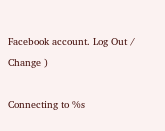Facebook account. Log Out /  Change )

Connecting to %s